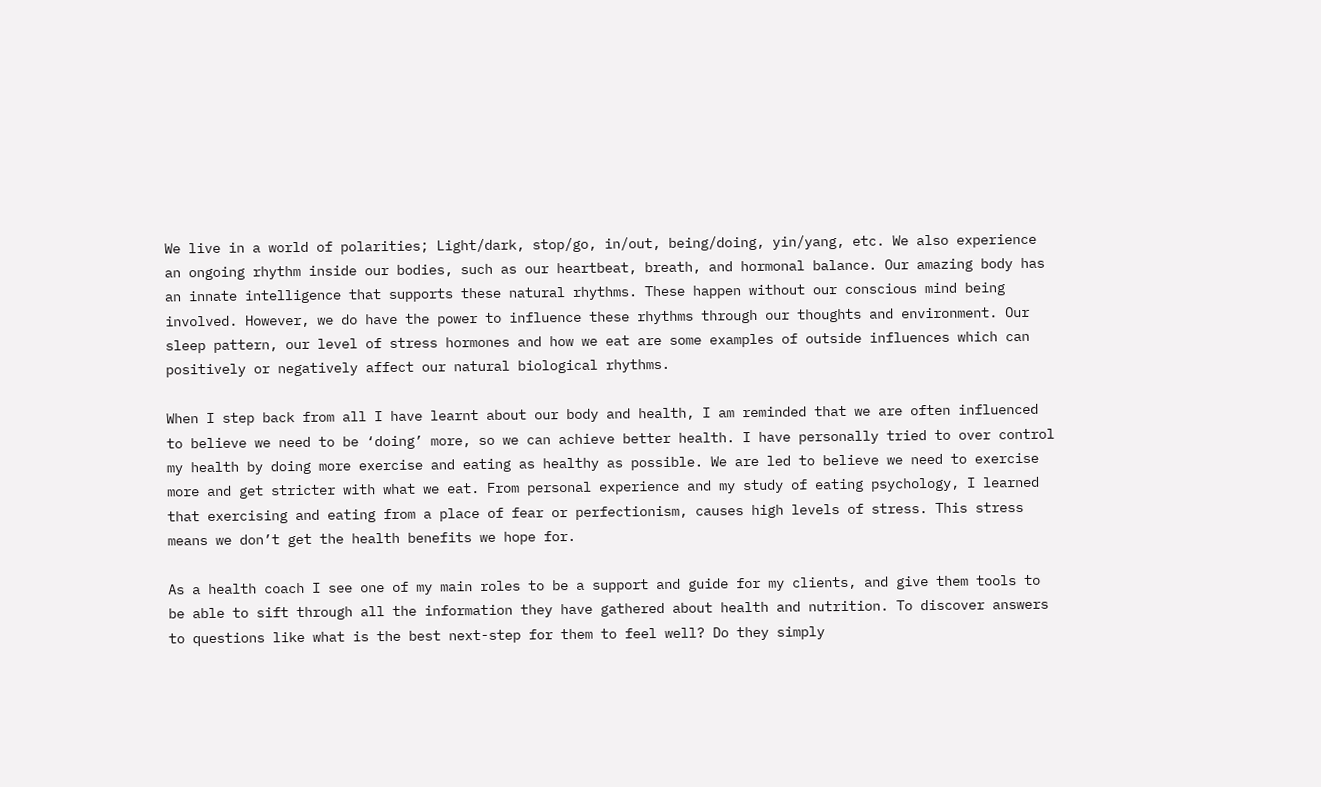We live in a world of polarities; Light/dark, stop/go, in/out, being/doing, yin/yang, etc. We also experience an ongoing rhythm inside our bodies, such as our heartbeat, breath, and hormonal balance. Our amazing body has an innate intelligence that supports these natural rhythms. These happen without our conscious mind being involved. However, we do have the power to influence these rhythms through our thoughts and environment. Our sleep pattern, our level of stress hormones and how we eat are some examples of outside influences which can positively or negatively affect our natural biological rhythms.

When I step back from all I have learnt about our body and health, I am reminded that we are often influenced to believe we need to be ‘doing’ more, so we can achieve better health. I have personally tried to over control my health by doing more exercise and eating as healthy as possible. We are led to believe we need to exercise more and get stricter with what we eat. From personal experience and my study of eating psychology, I learned that exercising and eating from a place of fear or perfectionism, causes high levels of stress. This stress means we don’t get the health benefits we hope for.

As a health coach I see one of my main roles to be a support and guide for my clients, and give them tools to be able to sift through all the information they have gathered about health and nutrition. To discover answers to questions like what is the best next-step for them to feel well? Do they simply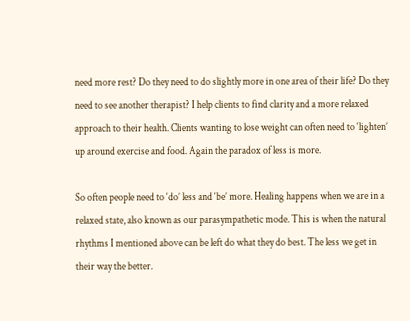need more rest? Do they need to do slightly more in one area of their life? Do they need to see another therapist? I help clients to find clarity and a more relaxed approach to their health. Clients wanting to lose weight can often need to ‘lighten’ up around exercise and food. Again the paradox of less is more.

So often people need to ‘do’ less and ‘be’ more. Healing happens when we are in a relaxed state, also known as our parasympathetic mode. This is when the natural rhythms I mentioned above can be left do what they do best. The less we get in their way the better.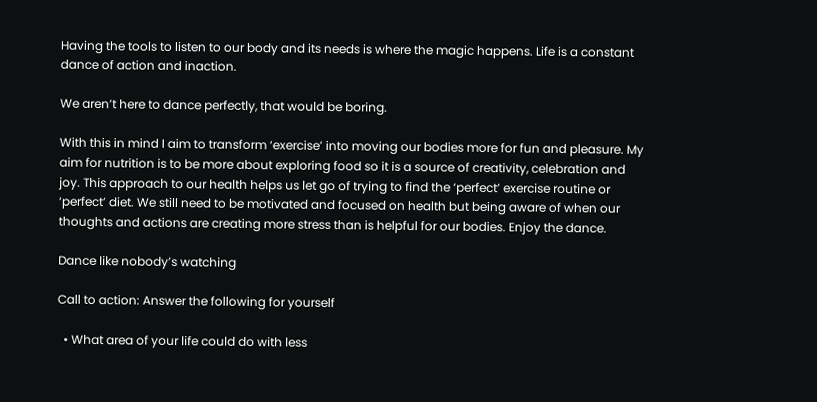Having the tools to listen to our body and its needs is where the magic happens. Life is a constant dance of action and inaction.

We aren’t here to dance perfectly, that would be boring.

With this in mind I aim to transform ‘exercise’ into moving our bodies more for fun and pleasure. My aim for nutrition is to be more about exploring food so it is a source of creativity, celebration and joy. This approach to our health helps us let go of trying to find the ‘perfect’ exercise routine or ‘perfect’ diet. We still need to be motivated and focused on health but being aware of when our thoughts and actions are creating more stress than is helpful for our bodies. Enjoy the dance.

Dance like nobody’s watching

Call to action: Answer the following for yourself

  • What area of your life could do with less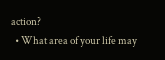action?
  • What area of your life may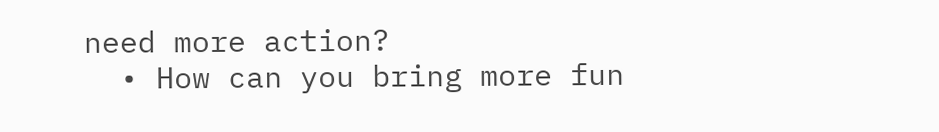need more action?
  • How can you bring more fun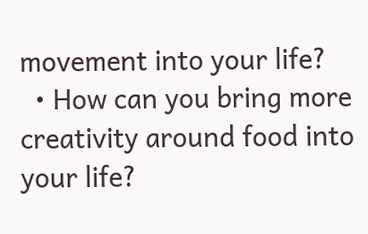movement into your life?
  • How can you bring more creativity around food into your life?